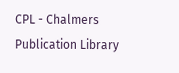CPL - Chalmers Publication Library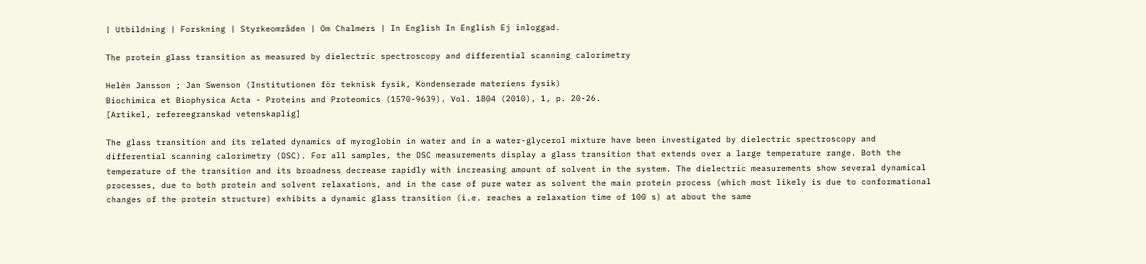| Utbildning | Forskning | Styrkeområden | Om Chalmers | In English In English Ej inloggad.

The protein glass transition as measured by dielectric spectroscopy and differential scanning calorimetry

Helén Jansson ; Jan Swenson (Institutionen för teknisk fysik, Kondenserade materiens fysik)
Biochimica et Biophysica Acta - Proteins and Proteomics (1570-9639). Vol. 1804 (2010), 1, p. 20-26.
[Artikel, refereegranskad vetenskaplig]

The glass transition and its related dynamics of myroglobin in water and in a water-glycerol mixture have been investigated by dielectric spectroscopy and differential scanning calorimetry (DSC). For all samples, the DSC measurements display a glass transition that extends over a large temperature range. Both the temperature of the transition and its broadness decrease rapidly with increasing amount of solvent in the system. The dielectric measurements show several dynamical processes, due to both protein and solvent relaxations, and in the case of pure water as solvent the main protein process (which most likely is due to conformational changes of the protein structure) exhibits a dynamic glass transition (i.e. reaches a relaxation time of 100 s) at about the same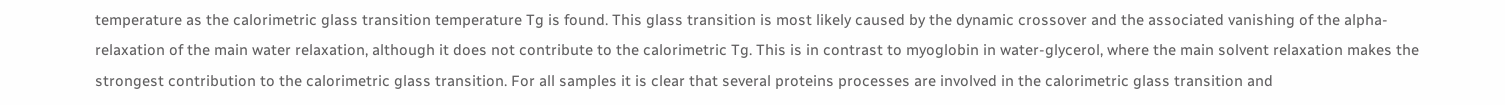temperature as the calorimetric glass transition temperature Tg is found. This glass transition is most likely caused by the dynamic crossover and the associated vanishing of the alpha-relaxation of the main water relaxation, although it does not contribute to the calorimetric Tg. This is in contrast to myoglobin in water-glycerol, where the main solvent relaxation makes the strongest contribution to the calorimetric glass transition. For all samples it is clear that several proteins processes are involved in the calorimetric glass transition and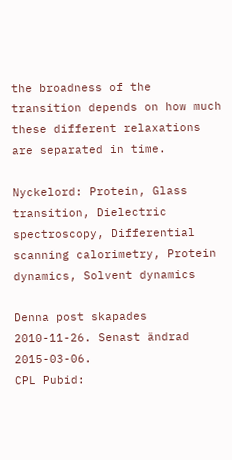the broadness of the transition depends on how much these different relaxations are separated in time.

Nyckelord: Protein, Glass transition, Dielectric spectroscopy, Differential scanning calorimetry, Protein dynamics, Solvent dynamics

Denna post skapades 2010-11-26. Senast ändrad 2015-03-06.
CPL Pubid: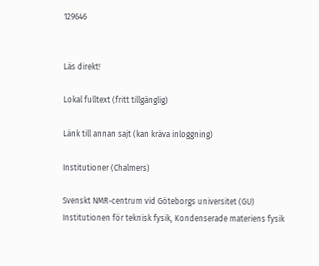129646


Läs direkt!

Lokal fulltext (fritt tillgänglig)

Länk till annan sajt (kan kräva inloggning)

Institutioner (Chalmers)

Svenskt NMR-centrum vid Göteborgs universitet (GU)
Institutionen för teknisk fysik, Kondenserade materiens fysik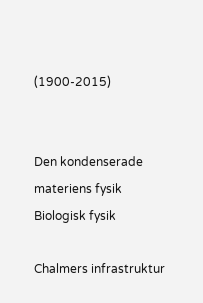(1900-2015)


Den kondenserade materiens fysik
Biologisk fysik

Chalmers infrastruktur